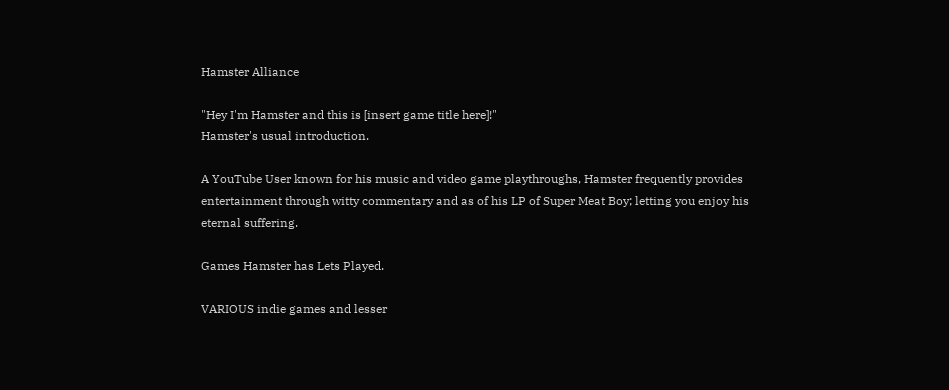Hamster Alliance

"Hey I'm Hamster and this is [insert game title here]!"
Hamster's usual introduction.

A YouTube User known for his music and video game playthroughs, Hamster frequently provides entertainment through witty commentary and as of his LP of Super Meat Boy; letting you enjoy his eternal suffering.

Games Hamster has Lets Played.

VARIOUS indie games and lesser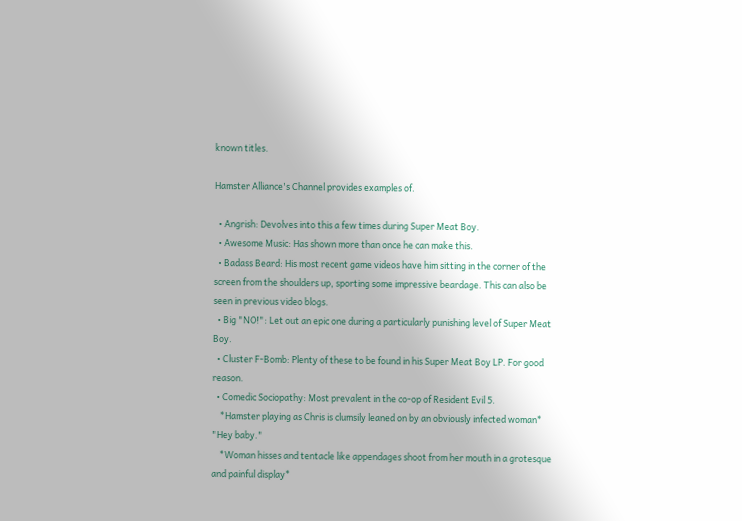known titles.

Hamster Alliance's Channel provides examples of.

  • Angrish: Devolves into this a few times during Super Meat Boy.
  • Awesome Music: Has shown more than once he can make this.
  • Badass Beard: His most recent game videos have him sitting in the corner of the screen from the shoulders up, sporting some impressive beardage. This can also be seen in previous video blogs.
  • Big "NO!": Let out an epic one during a particularly punishing level of Super Meat Boy.
  • Cluster F-Bomb: Plenty of these to be found in his Super Meat Boy LP. For good reason.
  • Comedic Sociopathy: Most prevalent in the co-op of Resident Evil 5.
    *Hamster playing as Chris is clumsily leaned on by an obviously infected woman* "Hey baby."
    *Woman hisses and tentacle like appendages shoot from her mouth in a grotesque and painful display*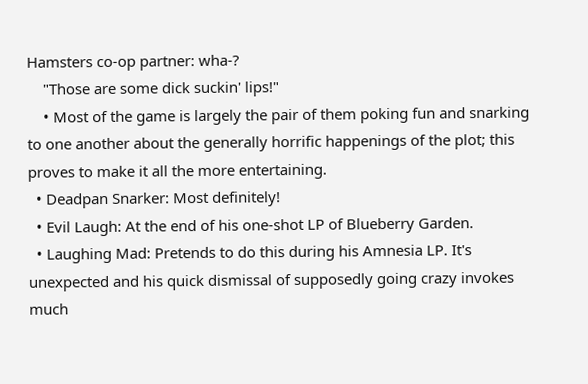Hamsters co-op partner: wha-?
    "Those are some dick suckin' lips!"
    • Most of the game is largely the pair of them poking fun and snarking to one another about the generally horrific happenings of the plot; this proves to make it all the more entertaining.
  • Deadpan Snarker: Most definitely!
  • Evil Laugh: At the end of his one-shot LP of Blueberry Garden.
  • Laughing Mad: Pretends to do this during his Amnesia LP. It's unexpected and his quick dismissal of supposedly going crazy invokes much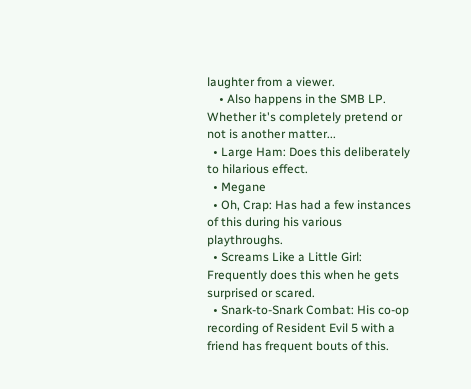laughter from a viewer.
    • Also happens in the SMB LP. Whether it's completely pretend or not is another matter...
  • Large Ham: Does this deliberately to hilarious effect.
  • Megane
  • Oh, Crap: Has had a few instances of this during his various playthroughs.
  • Screams Like a Little Girl: Frequently does this when he gets surprised or scared.
  • Snark-to-Snark Combat: His co-op recording of Resident Evil 5 with a friend has frequent bouts of this.